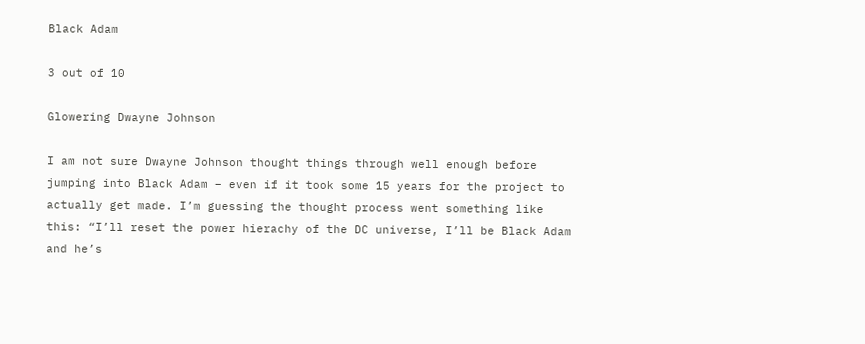Black Adam

3 out of 10

Glowering Dwayne Johnson

I am not sure Dwayne Johnson thought things through well enough before jumping into Black Adam – even if it took some 15 years for the project to actually get made. I’m guessing the thought process went something like this: “I’ll reset the power hierachy of the DC universe, I’ll be Black Adam and he’s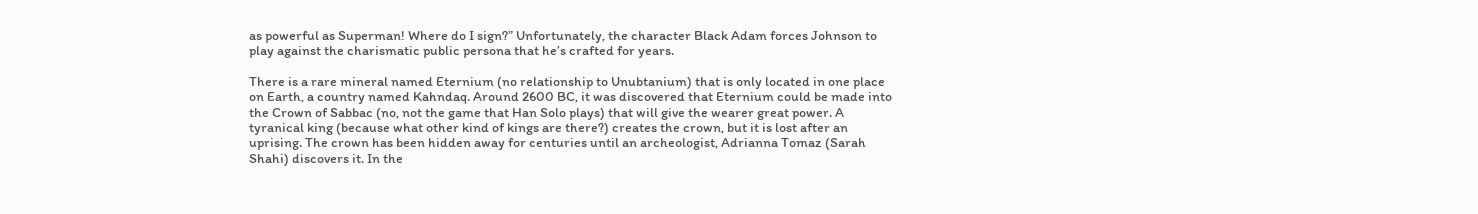as powerful as Superman! Where do I sign?” Unfortunately, the character Black Adam forces Johnson to play against the charismatic public persona that he’s crafted for years.

There is a rare mineral named Eternium (no relationship to Unubtanium) that is only located in one place on Earth, a country named Kahndaq. Around 2600 BC, it was discovered that Eternium could be made into the Crown of Sabbac (no, not the game that Han Solo plays) that will give the wearer great power. A tyranical king (because what other kind of kings are there?) creates the crown, but it is lost after an uprising. The crown has been hidden away for centuries until an archeologist, Adrianna Tomaz (Sarah Shahi) discovers it. In the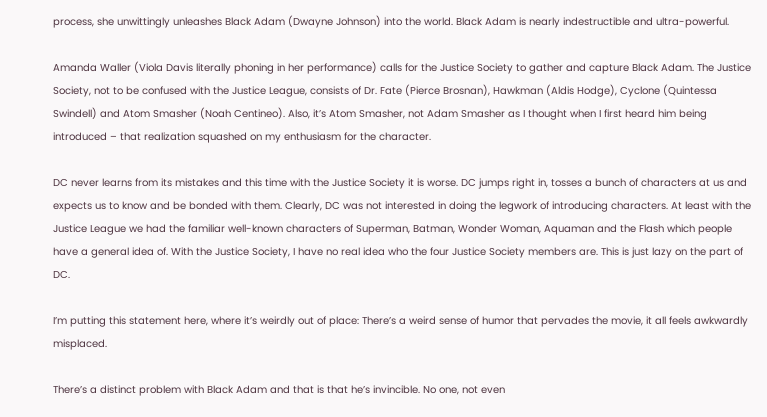process, she unwittingly unleashes Black Adam (Dwayne Johnson) into the world. Black Adam is nearly indestructible and ultra-powerful.

Amanda Waller (Viola Davis literally phoning in her performance) calls for the Justice Society to gather and capture Black Adam. The Justice Society, not to be confused with the Justice League, consists of Dr. Fate (Pierce Brosnan), Hawkman (Aldis Hodge), Cyclone (Quintessa Swindell) and Atom Smasher (Noah Centineo). Also, it’s Atom Smasher, not Adam Smasher as I thought when I first heard him being introduced – that realization squashed on my enthusiasm for the character.

DC never learns from its mistakes and this time with the Justice Society it is worse. DC jumps right in, tosses a bunch of characters at us and expects us to know and be bonded with them. Clearly, DC was not interested in doing the legwork of introducing characters. At least with the Justice League we had the familiar well-known characters of Superman, Batman, Wonder Woman, Aquaman and the Flash which people have a general idea of. With the Justice Society, I have no real idea who the four Justice Society members are. This is just lazy on the part of DC.

I’m putting this statement here, where it’s weirdly out of place: There’s a weird sense of humor that pervades the movie, it all feels awkwardly misplaced.

There’s a distinct problem with Black Adam and that is that he’s invincible. No one, not even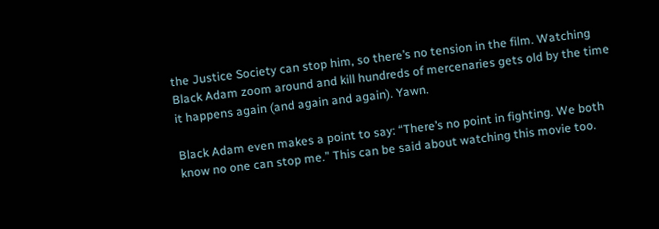the Justice Society can stop him, so there’s no tension in the film. Watching Black Adam zoom around and kill hundreds of mercenaries gets old by the time it happens again (and again and again). Yawn.

Black Adam even makes a point to say: “There’s no point in fighting. We both know no one can stop me.” This can be said about watching this movie too.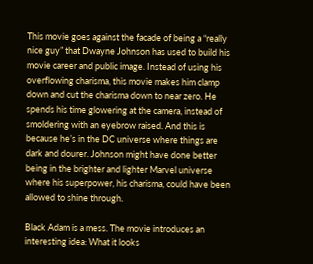This movie goes against the facade of being a “really nice guy” that Dwayne Johnson has used to build his movie career and public image. Instead of using his overflowing charisma, this movie makes him clamp down and cut the charisma down to near zero. He spends his time glowering at the camera, instead of smoldering with an eyebrow raised. And this is because he’s in the DC universe where things are dark and dourer. Johnson might have done better being in the brighter and lighter Marvel universe where his superpower, his charisma, could have been allowed to shine through.

Black Adam is a mess. The movie introduces an interesting idea: What it looks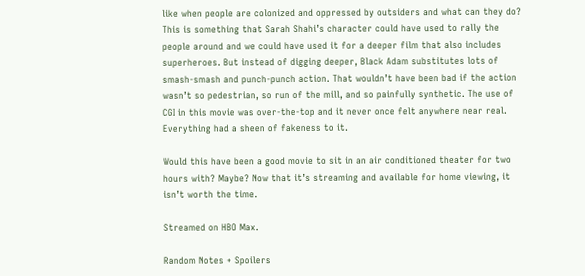like when people are colonized and oppressed by outsiders and what can they do? This is something that Sarah Shahi’s character could have used to rally the people around and we could have used it for a deeper film that also includes superheroes. But instead of digging deeper, Black Adam substitutes lots of smash-smash and punch-punch action. That wouldn’t have been bad if the action wasn’t so pedestrian, so run of the mill, and so painfully synthetic. The use of CGI in this movie was over-the-top and it never once felt anywhere near real. Everything had a sheen of fakeness to it.

Would this have been a good movie to sit in an air conditioned theater for two hours with? Maybe? Now that it’s streaming and available for home viewing, it isn’t worth the time.

Streamed on HBO Max.

Random Notes + Spoilers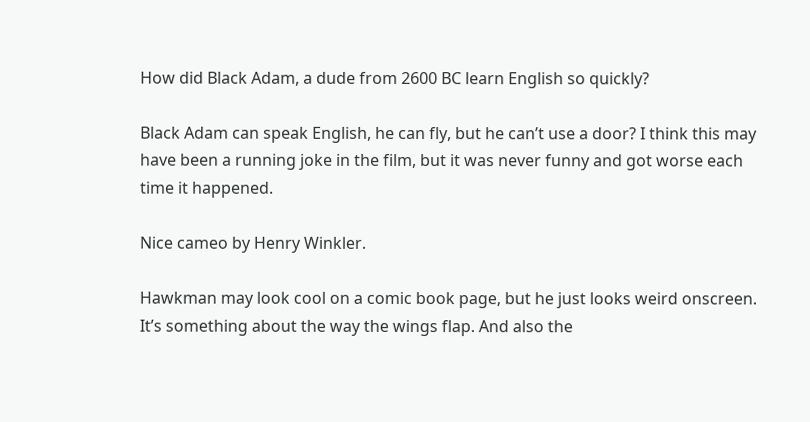How did Black Adam, a dude from 2600 BC learn English so quickly?

Black Adam can speak English, he can fly, but he can’t use a door? I think this may have been a running joke in the film, but it was never funny and got worse each time it happened.

Nice cameo by Henry Winkler.

Hawkman may look cool on a comic book page, but he just looks weird onscreen. It’s something about the way the wings flap. And also the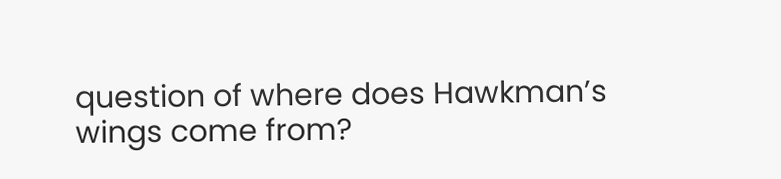question of where does Hawkman’s wings come from?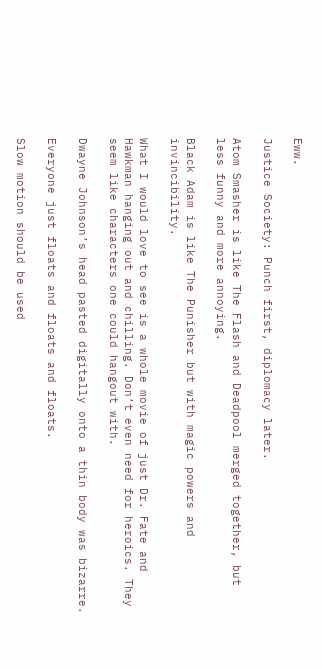Eww.

Justice Society: Punch first, diplomacy later.

Atom Smasher is like The Flash and Deadpool merged together, but less funny and more annoying.

Black Adam is like The Punisher but with magic powers and invincibility.

What I would love to see is a whole movie of just Dr. Fate and Hawkman hanging out and chilling. Don’t even need for heroics. They seem like characters one could hangout with.

Dwayne Johnson’s head pasted digitally onto a thin body was bizarre.

Everyone just floats and floats and floats.

Slow motion should be used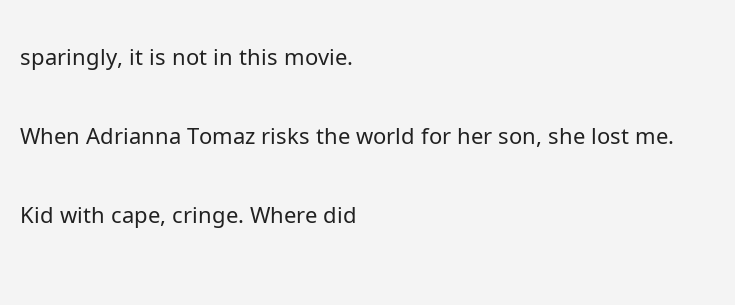sparingly, it is not in this movie.

When Adrianna Tomaz risks the world for her son, she lost me.

Kid with cape, cringe. Where did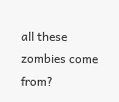all these zombies come from?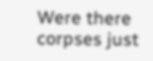Were there corpses just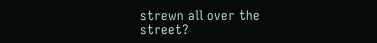strewn all over the street?